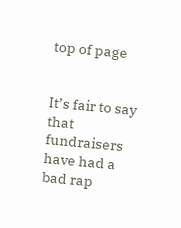top of page


It’s fair to say that fundraisers have had a bad rap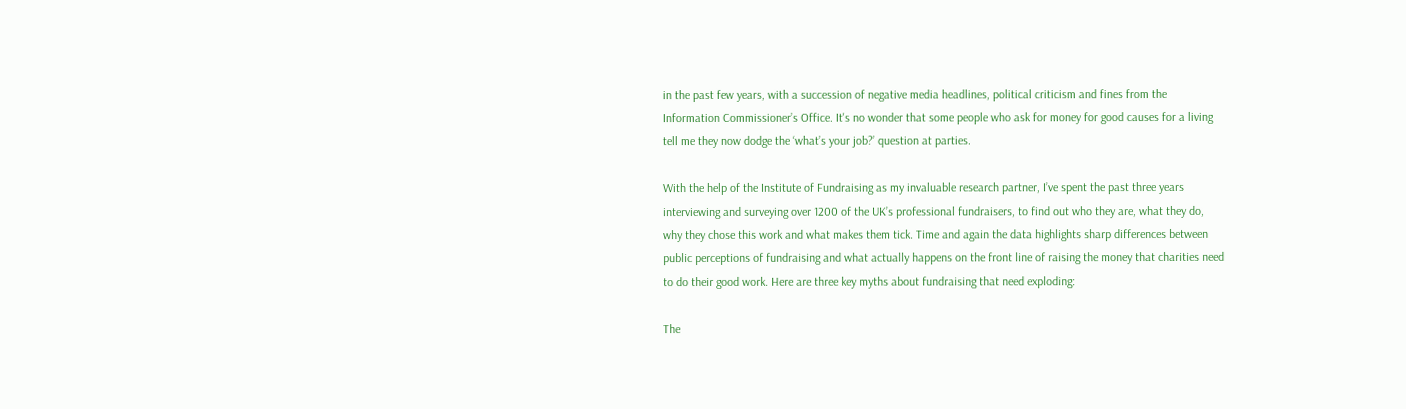in the past few years, with a succession of negative media headlines, political criticism and fines from the Information Commissioner’s Office. It's no wonder that some people who ask for money for good causes for a living tell me they now dodge the ‘what’s your job?’ question at parties.

With the help of the Institute of Fundraising as my invaluable research partner, I’ve spent the past three years interviewing and surveying over 1200 of the UK’s professional fundraisers, to find out who they are, what they do, why they chose this work and what makes them tick. Time and again the data highlights sharp differences between public perceptions of fundraising and what actually happens on the front line of raising the money that charities need to do their good work. Here are three key myths about fundraising that need exploding:

The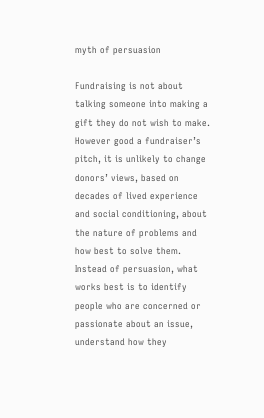myth of persuasion

Fundraising is not about talking someone into making a gift they do not wish to make. However good a fundraiser’s pitch, it is unlikely to change donors’ views, based on decades of lived experience and social conditioning, about the nature of problems and how best to solve them. Instead of persuasion, what works best is to identify people who are concerned or passionate about an issue, understand how they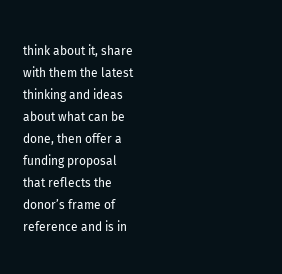think about it, share with them the latest thinking and ideas about what can be done, then offer a funding proposal that reflects the donor’s frame of reference and is in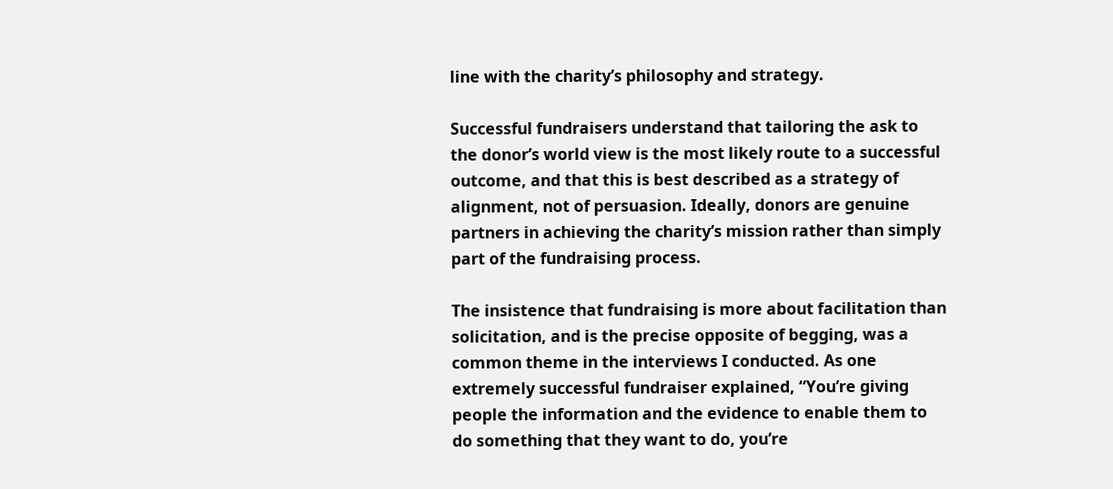line with the charity’s philosophy and strategy.

Successful fundraisers understand that tailoring the ask to the donor’s world view is the most likely route to a successful outcome, and that this is best described as a strategy of alignment, not of persuasion. Ideally, donors are genuine partners in achieving the charity’s mission rather than simply part of the fundraising process.

The insistence that fundraising is more about facilitation than solicitation, and is the precise opposite of begging, was a common theme in the interviews I conducted. As one extremely successful fundraiser explained, “You’re giving people the information and the evidence to enable them to do something that they want to do, you’re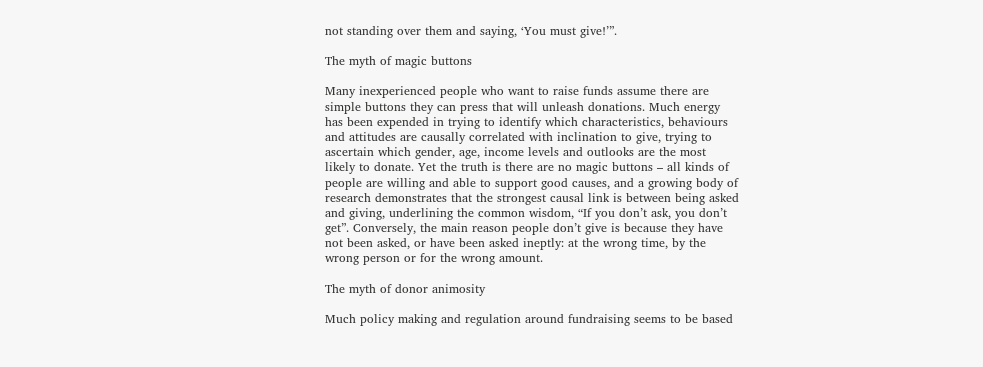not standing over them and saying, ‘You must give!’”.

The myth of magic buttons

Many inexperienced people who want to raise funds assume there are simple buttons they can press that will unleash donations. Much energy has been expended in trying to identify which characteristics, behaviours and attitudes are causally correlated with inclination to give, trying to ascertain which gender, age, income levels and outlooks are the most likely to donate. Yet the truth is there are no magic buttons – all kinds of people are willing and able to support good causes, and a growing body of research demonstrates that the strongest causal link is between being asked and giving, underlining the common wisdom, “If you don’t ask, you don’t get”. Conversely, the main reason people don’t give is because they have not been asked, or have been asked ineptly: at the wrong time, by the wrong person or for the wrong amount.

The myth of donor animosity

Much policy making and regulation around fundraising seems to be based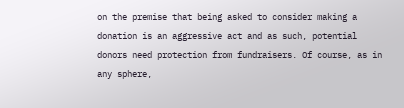on the premise that being asked to consider making a donation is an aggressive act and as such, potential donors need protection from fundraisers. Of course, as in any sphere,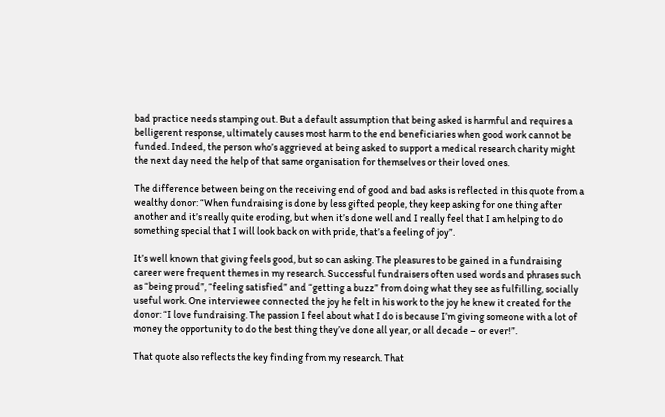bad practice needs stamping out. But a default assumption that being asked is harmful and requires a belligerent response, ultimately causes most harm to the end beneficiaries when good work cannot be funded. Indeed, the person who’s aggrieved at being asked to support a medical research charity might the next day need the help of that same organisation for themselves or their loved ones.

The difference between being on the receiving end of good and bad asks is reflected in this quote from a wealthy donor: “When fundraising is done by less gifted people, they keep asking for one thing after another and it’s really quite eroding, but when it’s done well and I really feel that I am helping to do something special that I will look back on with pride, that’s a feeling of joy”.

It’s well known that giving feels good, but so can asking. The pleasures to be gained in a fundraising career were frequent themes in my research. Successful fundraisers often used words and phrases such as “being proud”, “feeling satisfied” and “getting a buzz” from doing what they see as fulfilling, socially useful work. One interviewee connected the joy he felt in his work to the joy he knew it created for the donor: “I love fundraising. The passion I feel about what I do is because I’m giving someone with a lot of money the opportunity to do the best thing they’ve done all year, or all decade – or ever!”.

That quote also reflects the key finding from my research. That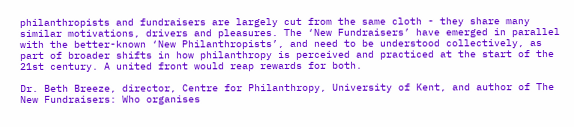philanthropists and fundraisers are largely cut from the same cloth - they share many similar motivations, drivers and pleasures. The ‘New Fundraisers’ have emerged in parallel with the better-known ‘New Philanthropists’, and need to be understood collectively, as part of broader shifts in how philanthropy is perceived and practiced at the start of the 21st century. A united front would reap rewards for both.

Dr. Beth Breeze, director, Centre for Philanthropy, University of Kent, and author of The New Fundraisers: Who organises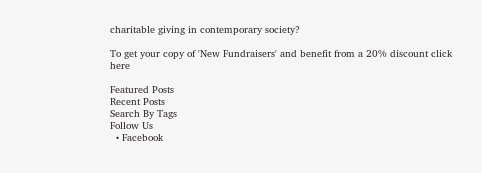charitable giving in contemporary society?

To get your copy of 'New Fundraisers' and benefit from a 20% discount click here

Featured Posts
Recent Posts
Search By Tags
Follow Us
  • Facebook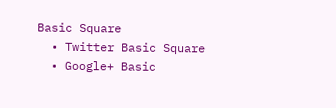Basic Square
  • Twitter Basic Square
  • Google+ Basic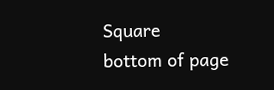Square
bottom of page